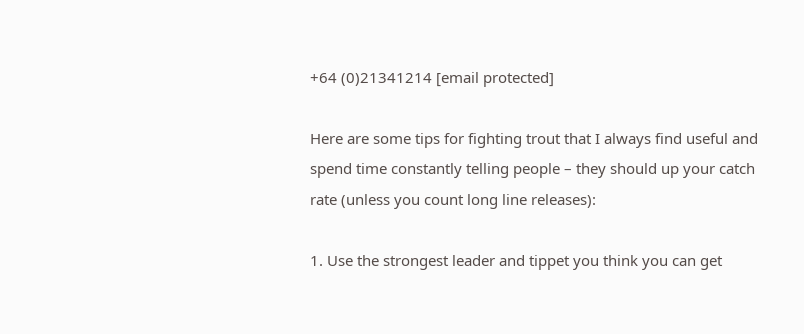+64 (0)21341214 [email protected]

Here are some tips for fighting trout that I always find useful and spend time constantly telling people – they should up your catch rate (unless you count long line releases):

1. Use the strongest leader and tippet you think you can get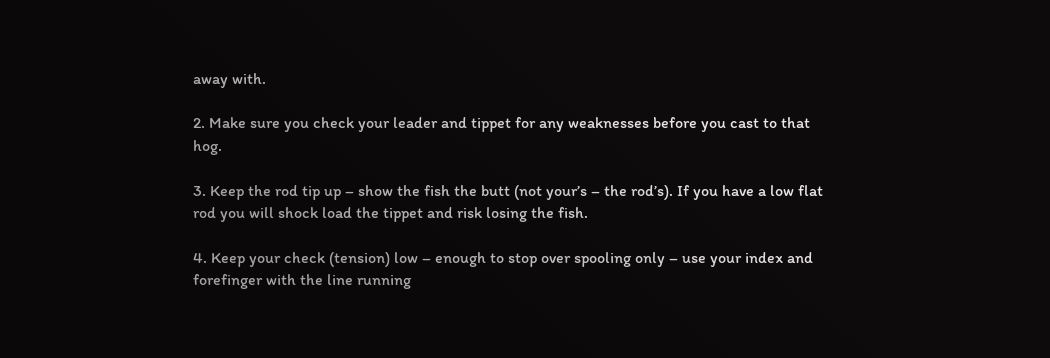away with.

2. Make sure you check your leader and tippet for any weaknesses before you cast to that hog.

3. Keep the rod tip up – show the fish the butt (not your’s – the rod’s). If you have a low flat rod you will shock load the tippet and risk losing the fish.

4. Keep your check (tension) low – enough to stop over spooling only – use your index and forefinger with the line running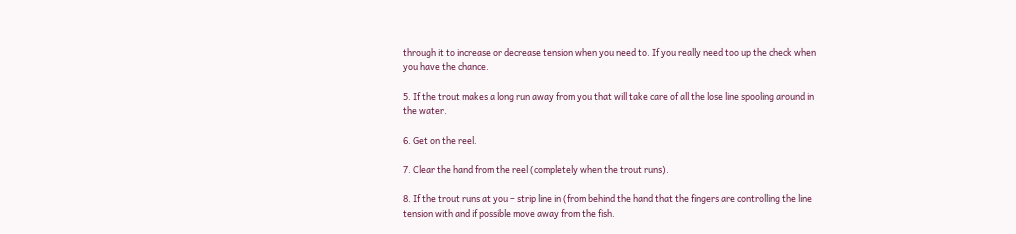through it to increase or decrease tension when you need to. If you really need too up the check when you have the chance.

5. If the trout makes a long run away from you that will take care of all the lose line spooling around in the water.

6. Get on the reel.

7. Clear the hand from the reel (completely when the trout runs).

8. If the trout runs at you – strip line in (from behind the hand that the fingers are controlling the line tension with and if possible move away from the fish.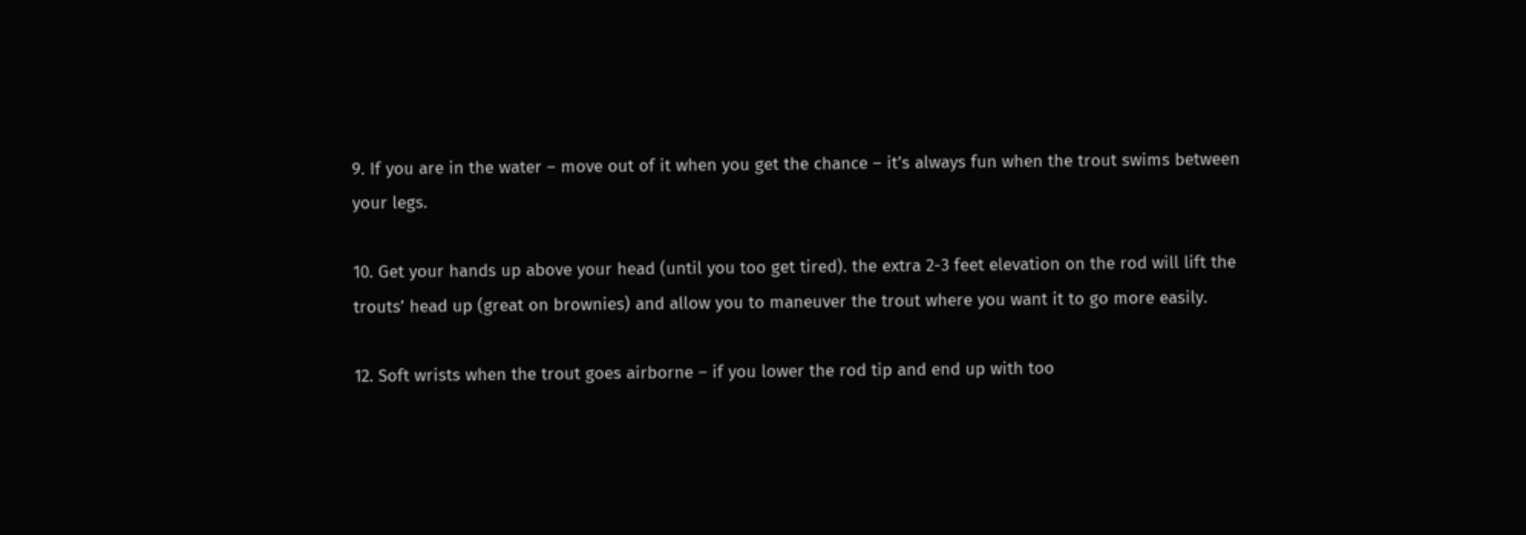9. If you are in the water – move out of it when you get the chance – it’s always fun when the trout swims between your legs.

10. Get your hands up above your head (until you too get tired). the extra 2-3 feet elevation on the rod will lift the trouts’ head up (great on brownies) and allow you to maneuver the trout where you want it to go more easily.

12. Soft wrists when the trout goes airborne – if you lower the rod tip and end up with too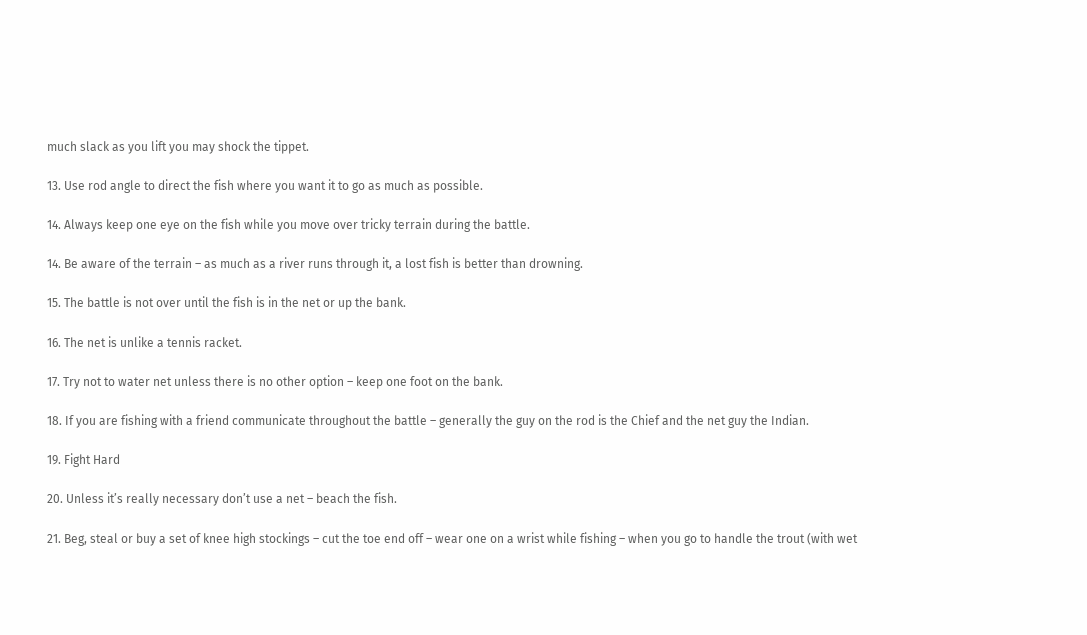much slack as you lift you may shock the tippet.

13. Use rod angle to direct the fish where you want it to go as much as possible.

14. Always keep one eye on the fish while you move over tricky terrain during the battle.

14. Be aware of the terrain – as much as a river runs through it, a lost fish is better than drowning.

15. The battle is not over until the fish is in the net or up the bank.

16. The net is unlike a tennis racket.

17. Try not to water net unless there is no other option – keep one foot on the bank.

18. If you are fishing with a friend communicate throughout the battle – generally the guy on the rod is the Chief and the net guy the Indian.

19. Fight Hard

20. Unless it’s really necessary don’t use a net – beach the fish.

21. Beg, steal or buy a set of knee high stockings – cut the toe end off – wear one on a wrist while fishing – when you go to handle the trout (with wet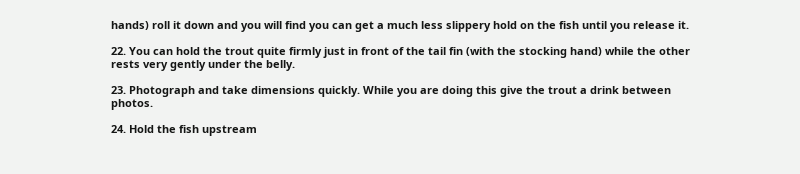hands) roll it down and you will find you can get a much less slippery hold on the fish until you release it.

22. You can hold the trout quite firmly just in front of the tail fin (with the stocking hand) while the other rests very gently under the belly.

23. Photograph and take dimensions quickly. While you are doing this give the trout a drink between photos.

24. Hold the fish upstream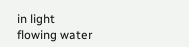in light flowing water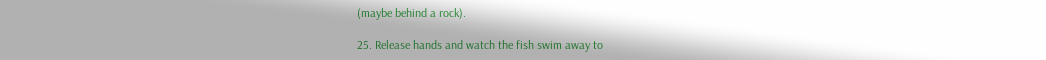(maybe behind a rock).

25. Release hands and watch the fish swim away to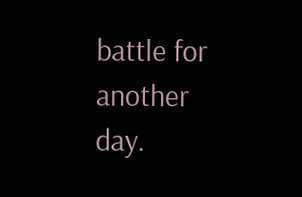battle for another day.